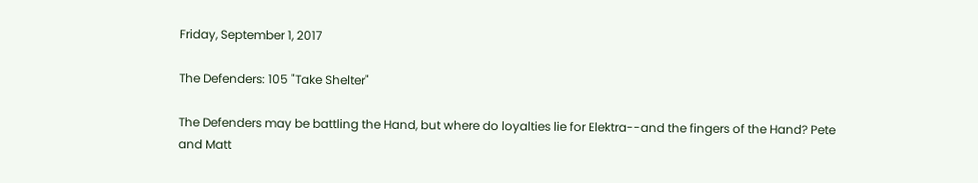Friday, September 1, 2017

The Defenders: 105 "Take Shelter"

The Defenders may be battling the Hand, but where do loyalties lie for Elektra--and the fingers of the Hand? Pete and Matt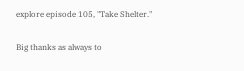explore episode 105, "Take Shelter."

Big thanks as always to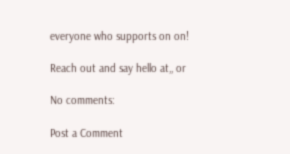everyone who supports on on!

Reach out and say hello at,, or

No comments:

Post a Comment